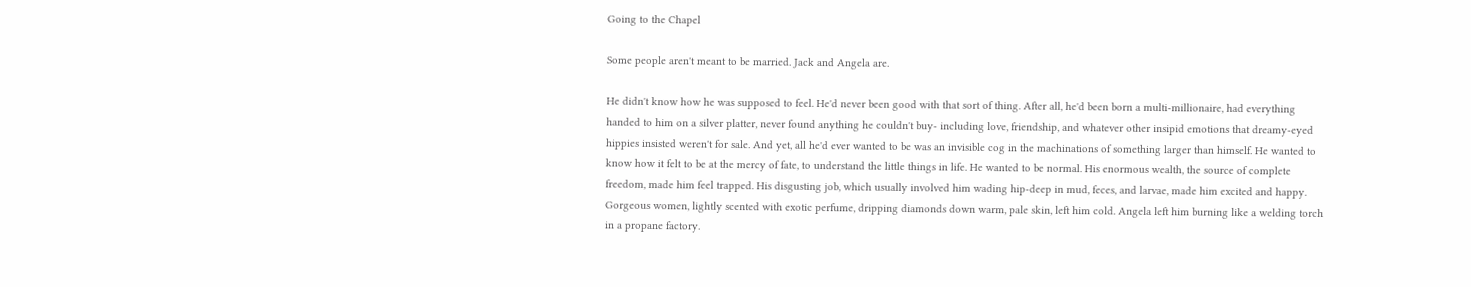Going to the Chapel

Some people aren't meant to be married. Jack and Angela are.

He didn't know how he was supposed to feel. He'd never been good with that sort of thing. After all, he'd been born a multi-millionaire, had everything handed to him on a silver platter, never found anything he couldn't buy- including love, friendship, and whatever other insipid emotions that dreamy-eyed hippies insisted weren't for sale. And yet, all he'd ever wanted to be was an invisible cog in the machinations of something larger than himself. He wanted to know how it felt to be at the mercy of fate, to understand the little things in life. He wanted to be normal. His enormous wealth, the source of complete freedom, made him feel trapped. His disgusting job, which usually involved him wading hip-deep in mud, feces, and larvae, made him excited and happy. Gorgeous women, lightly scented with exotic perfume, dripping diamonds down warm, pale skin, left him cold. Angela left him burning like a welding torch in a propane factory.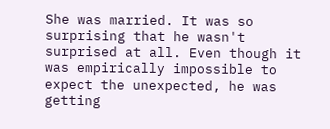She was married. It was so surprising that he wasn't surprised at all. Even though it was empirically impossible to expect the unexpected, he was getting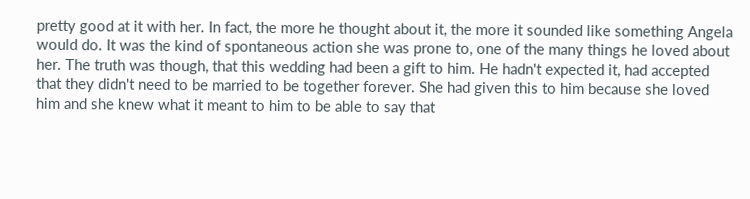pretty good at it with her. In fact, the more he thought about it, the more it sounded like something Angela would do. It was the kind of spontaneous action she was prone to, one of the many things he loved about her. The truth was though, that this wedding had been a gift to him. He hadn't expected it, had accepted that they didn't need to be married to be together forever. She had given this to him because she loved him and she knew what it meant to him to be able to say that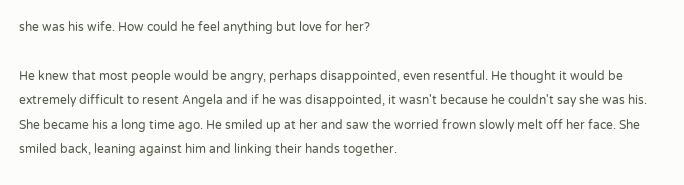she was his wife. How could he feel anything but love for her?

He knew that most people would be angry, perhaps disappointed, even resentful. He thought it would be extremely difficult to resent Angela and if he was disappointed, it wasn't because he couldn't say she was his. She became his a long time ago. He smiled up at her and saw the worried frown slowly melt off her face. She smiled back, leaning against him and linking their hands together.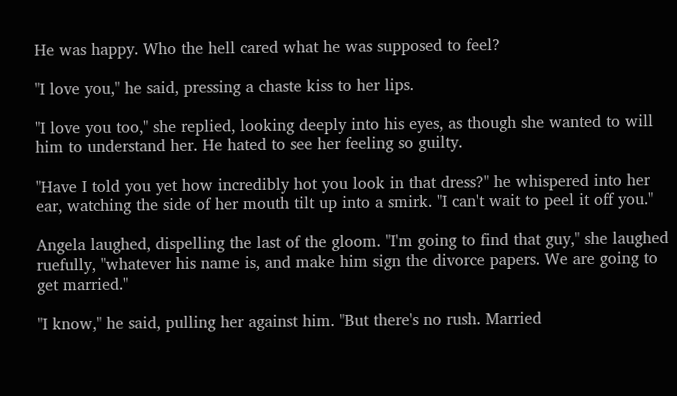He was happy. Who the hell cared what he was supposed to feel?

"I love you," he said, pressing a chaste kiss to her lips.

"I love you too," she replied, looking deeply into his eyes, as though she wanted to will him to understand her. He hated to see her feeling so guilty.

"Have I told you yet how incredibly hot you look in that dress?" he whispered into her ear, watching the side of her mouth tilt up into a smirk. "I can't wait to peel it off you."

Angela laughed, dispelling the last of the gloom. "I'm going to find that guy," she laughed ruefully, "whatever his name is, and make him sign the divorce papers. We are going to get married."

"I know," he said, pulling her against him. "But there's no rush. Married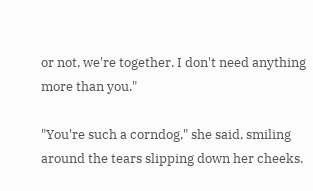or not, we're together. I don't need anything more than you."

"You're such a corndog," she said, smiling around the tears slipping down her cheeks.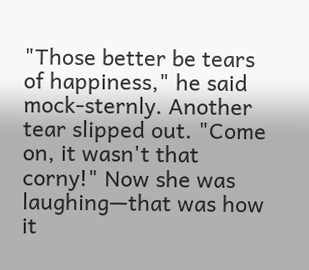"Those better be tears of happiness," he said mock-sternly. Another tear slipped out. "Come on, it wasn't that corny!" Now she was laughing—that was how it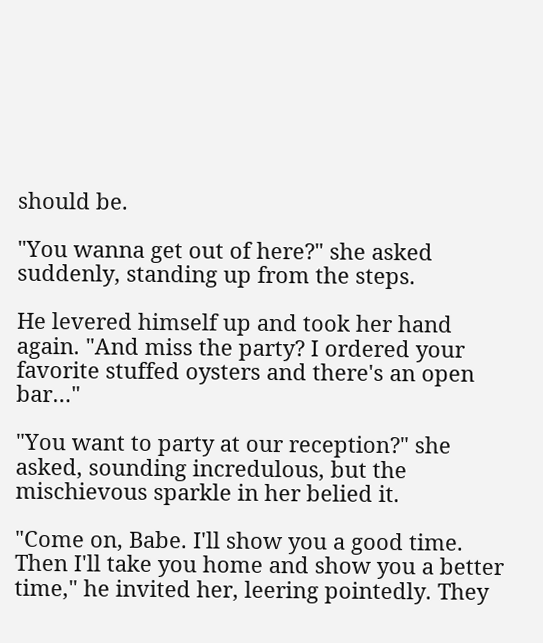should be.

"You wanna get out of here?" she asked suddenly, standing up from the steps.

He levered himself up and took her hand again. "And miss the party? I ordered your favorite stuffed oysters and there's an open bar…"

"You want to party at our reception?" she asked, sounding incredulous, but the mischievous sparkle in her belied it.

"Come on, Babe. I'll show you a good time. Then I'll take you home and show you a better time," he invited her, leering pointedly. They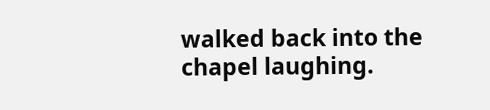walked back into the chapel laughing.